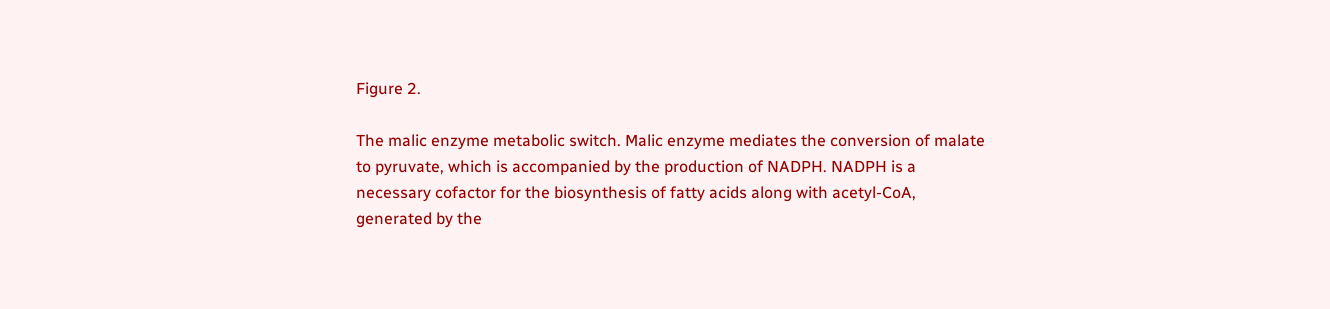Figure 2.

The malic enzyme metabolic switch. Malic enzyme mediates the conversion of malate to pyruvate, which is accompanied by the production of NADPH. NADPH is a necessary cofactor for the biosynthesis of fatty acids along with acetyl-CoA, generated by the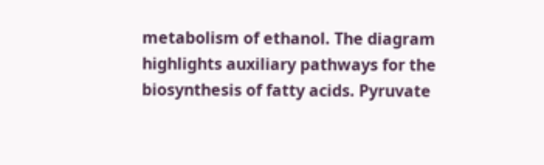metabolism of ethanol. The diagram highlights auxiliary pathways for the biosynthesis of fatty acids. Pyruvate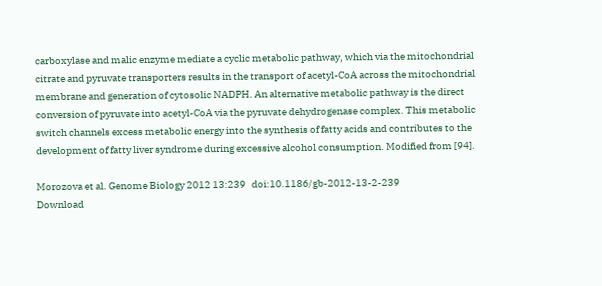carboxylase and malic enzyme mediate a cyclic metabolic pathway, which via the mitochondrial citrate and pyruvate transporters results in the transport of acetyl-CoA across the mitochondrial membrane and generation of cytosolic NADPH. An alternative metabolic pathway is the direct conversion of pyruvate into acetyl-CoA via the pyruvate dehydrogenase complex. This metabolic switch channels excess metabolic energy into the synthesis of fatty acids and contributes to the development of fatty liver syndrome during excessive alcohol consumption. Modified from [94].

Morozova et al. Genome Biology 2012 13:239   doi:10.1186/gb-2012-13-2-239
Download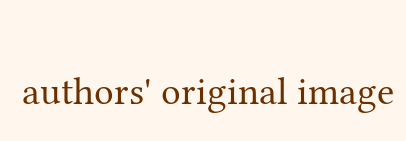authors' original image